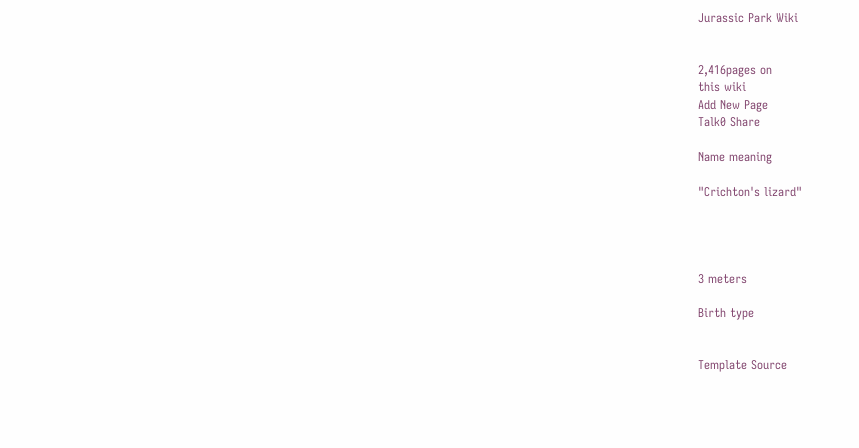Jurassic Park Wiki


2,416pages on
this wiki
Add New Page
Talk0 Share

Name meaning

"Crichton's lizard"




3 meters

Birth type


Template Source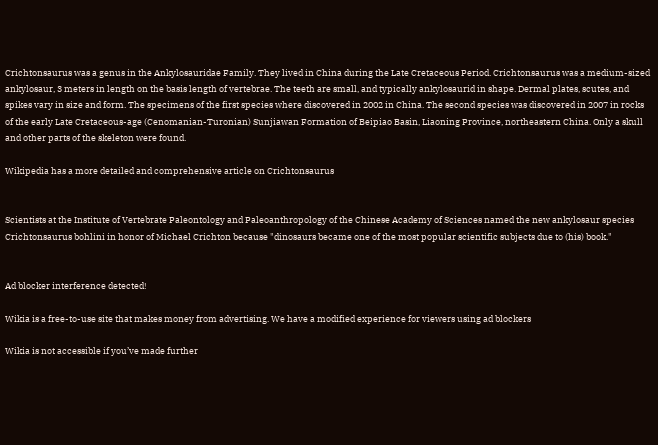Crichtonsaurus was a genus in the Ankylosauridae Family. They lived in China during the Late Cretaceous Period. Crichtonsaurus was a medium-sized ankylosaur, 3 meters in length on the basis length of vertebrae. The teeth are small, and typically ankylosaurid in shape. Dermal plates, scutes, and spikes vary in size and form. The specimens of the first species where discovered in 2002 in China. The second species was discovered in 2007 in rocks of the early Late Cretaceous-age (Cenomanian-Turonian) Sunjiawan Formation of Beipiao Basin, Liaoning Province, northeastern China. Only a skull and other parts of the skeleton were found.

Wikipedia has a more detailed and comprehensive article on Crichtonsaurus


Scientists at the Institute of Vertebrate Paleontology and Paleoanthropology of the Chinese Academy of Sciences named the new ankylosaur species Crichtonsaurus bohlini in honor of Michael Crichton because "dinosaurs became one of the most popular scientific subjects due to (his) book."


Ad blocker interference detected!

Wikia is a free-to-use site that makes money from advertising. We have a modified experience for viewers using ad blockers

Wikia is not accessible if you’ve made further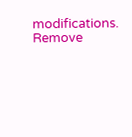modifications. Remove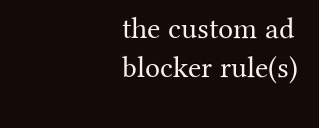the custom ad blocker rule(s)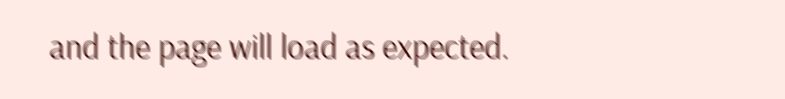and the page will load as expected.